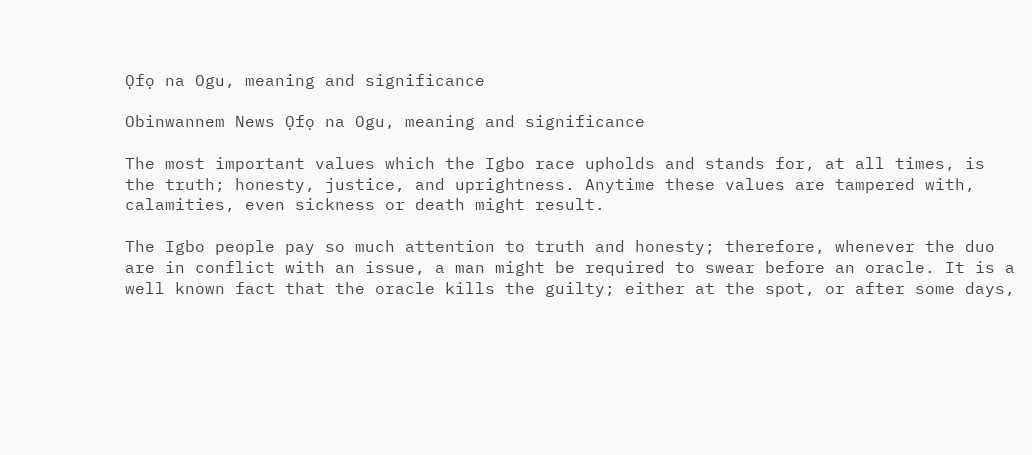Ọfọ na Ogu, meaning and significance

Obinwannem News Ọfọ na Ogu, meaning and significance

The most important values which the Igbo race upholds and stands for, at all times, is the truth; honesty, justice, and uprightness. Anytime these values are tampered with, calamities, even sickness or death might result.

The Igbo people pay so much attention to truth and honesty; therefore, whenever the duo are in conflict with an issue, a man might be required to swear before an oracle. It is a well known fact that the oracle kills the guilty; either at the spot, or after some days,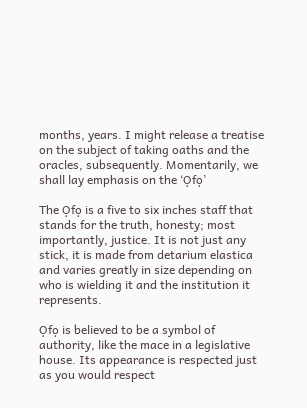months, years. I might release a treatise on the subject of taking oaths and the oracles, subsequently. Momentarily, we shall lay emphasis on the ‘Ọfọ’

The Ọfọ is a five to six inches staff that stands for the truth, honesty; most importantly, justice. It is not just any stick, it is made from detarium elastica and varies greatly in size depending on who is wielding it and the institution it represents.

Ọfọ is believed to be a symbol of authority, like the mace in a legislative house. Its appearance is respected just as you would respect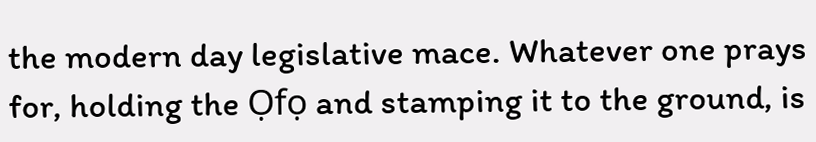the modern day legislative mace. Whatever one prays for, holding the Ọfọ and stamping it to the ground, is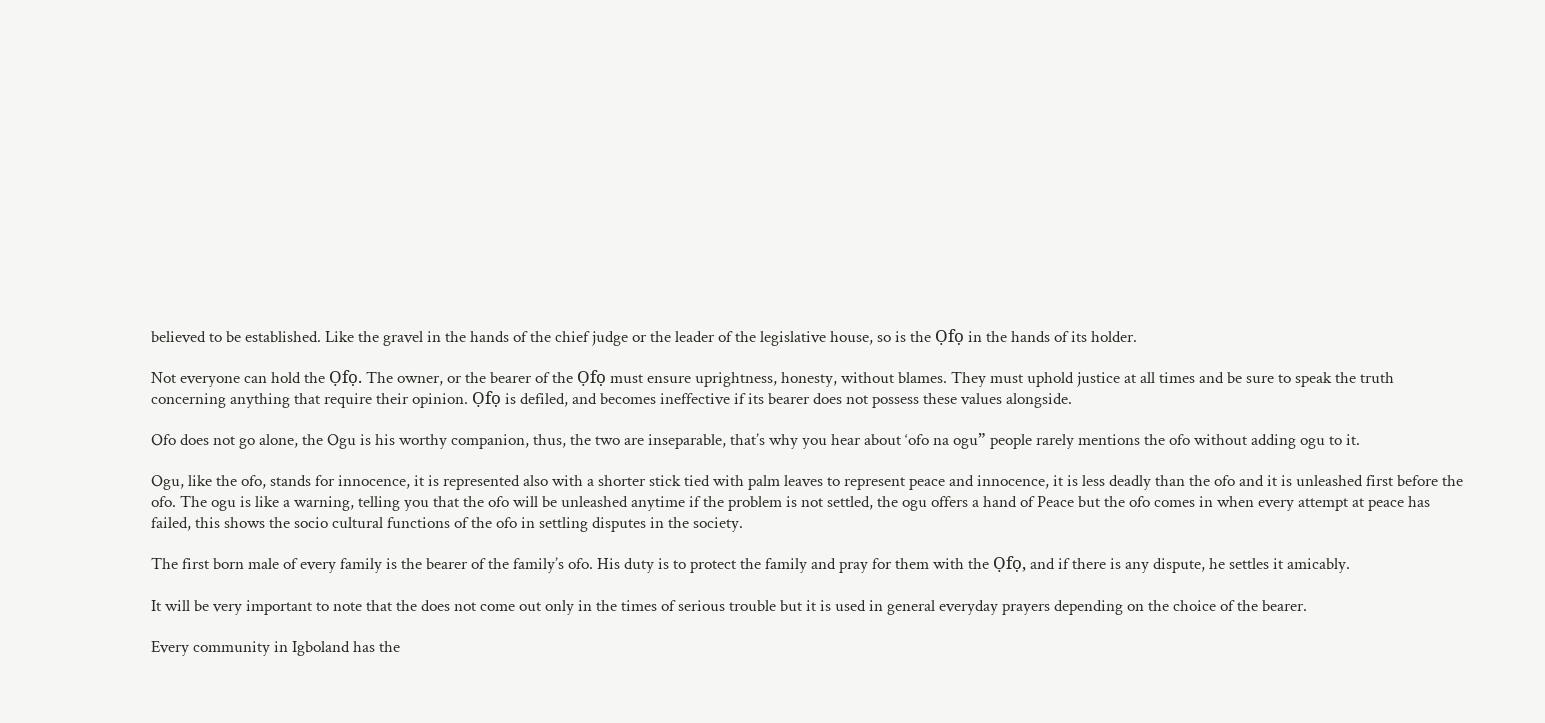believed to be established. Like the gravel in the hands of the chief judge or the leader of the legislative house, so is the Ọfọ in the hands of its holder.

Not everyone can hold the Ọfọ. The owner, or the bearer of the Ọfọ must ensure uprightness, honesty, without blames. They must uphold justice at all times and be sure to speak the truth concerning anything that require their opinion. Ọfọ is defiled, and becomes ineffective if its bearer does not possess these values alongside.

Ofo does not go alone, the Ogu is his worthy companion, thus, the two are inseparable, that’s why you hear about ‘ofo na ogu” people rarely mentions the ofo without adding ogu to it.

Ogu, like the ofo, stands for innocence, it is represented also with a shorter stick tied with palm leaves to represent peace and innocence, it is less deadly than the ofo and it is unleashed first before the ofo. The ogu is like a warning, telling you that the ofo will be unleashed anytime if the problem is not settled, the ogu offers a hand of Peace but the ofo comes in when every attempt at peace has failed, this shows the socio cultural functions of the ofo in settling disputes in the society.

The first born male of every family is the bearer of the family’s ofo. His duty is to protect the family and pray for them with the Ọfọ, and if there is any dispute, he settles it amicably.

It will be very important to note that the does not come out only in the times of serious trouble but it is used in general everyday prayers depending on the choice of the bearer.

Every community in Igboland has the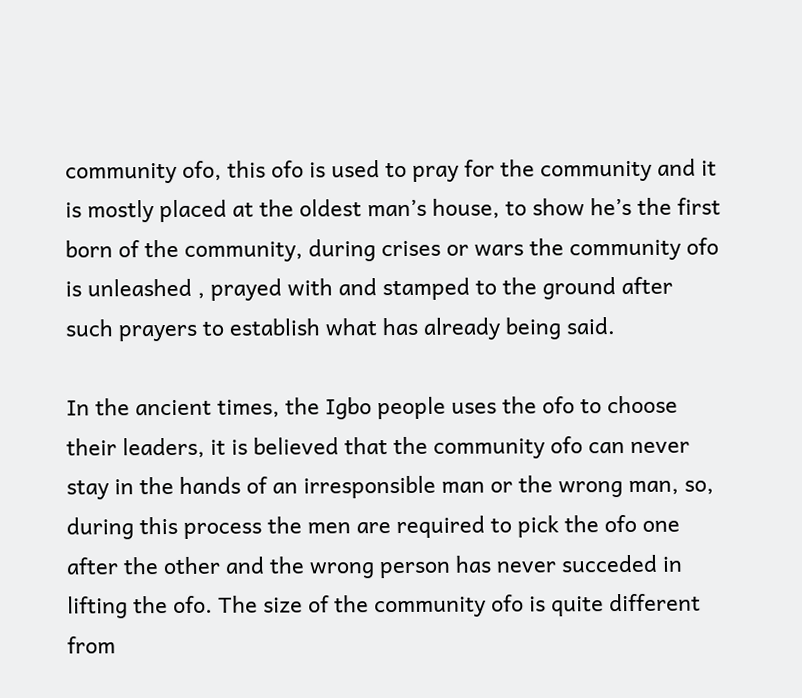community ofo, this ofo is used to pray for the community and it is mostly placed at the oldest man’s house, to show he’s the first born of the community, during crises or wars the community ofo is unleashed , prayed with and stamped to the ground after such prayers to establish what has already being said.

In the ancient times, the Igbo people uses the ofo to choose their leaders, it is believed that the community ofo can never stay in the hands of an irresponsible man or the wrong man, so, during this process the men are required to pick the ofo one after the other and the wrong person has never succeded in lifting the ofo. The size of the community ofo is quite different from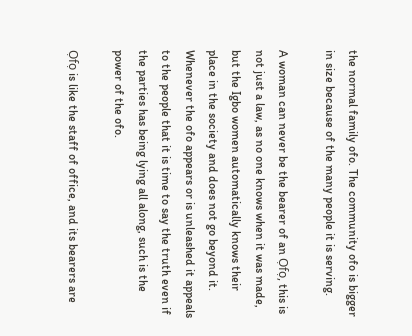the normal family ofo. The community ofo is bigger in size because of the many people it is serving.

A woman can never be the bearer of an Ọfọ, this is not just a law, as no one knows when it was made, but the Igbo women automatically knows their place in the society and does not go beyond it. Whenever the ofo appears or is unleashed it appeals to the people that it is time to say the truth even if the parties has being lying all along, such is the power of the ofo.

Ọfọ is like the staff of office, and its bearers are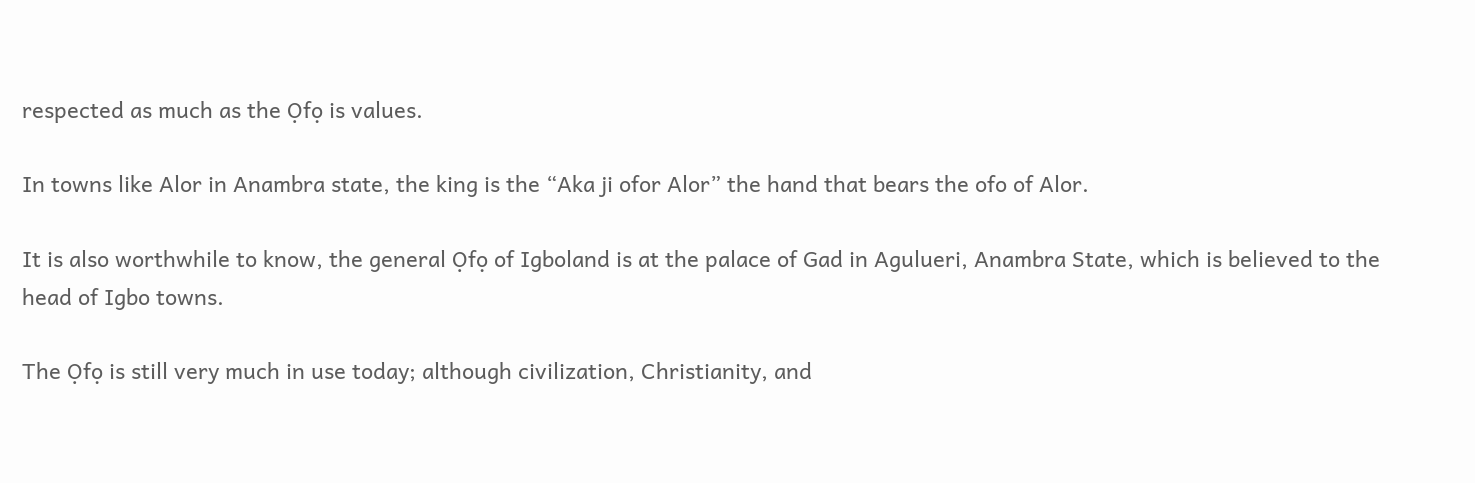respected as much as the Ọfọ is values.

In towns like Alor in Anambra state, the king is the “Aka ji ofor Alor” the hand that bears the ofo of Alor.

It is also worthwhile to know, the general Ọfọ of Igboland is at the palace of Gad in Agulueri, Anambra State, which is believed to the head of Igbo towns.

The Ọfọ is still very much in use today; although civilization, Christianity, and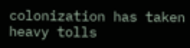colonization has taken heavy tolls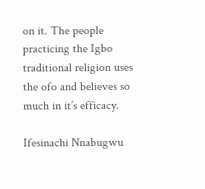on it. The people practicing the Igbo traditional religion uses the ofo and believes so much in it’s efficacy.

Ifesinachi Nnabugwu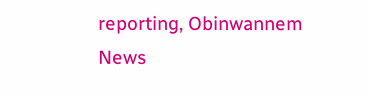reporting, Obinwannem News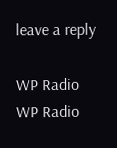leave a reply

WP Radio
WP Radio